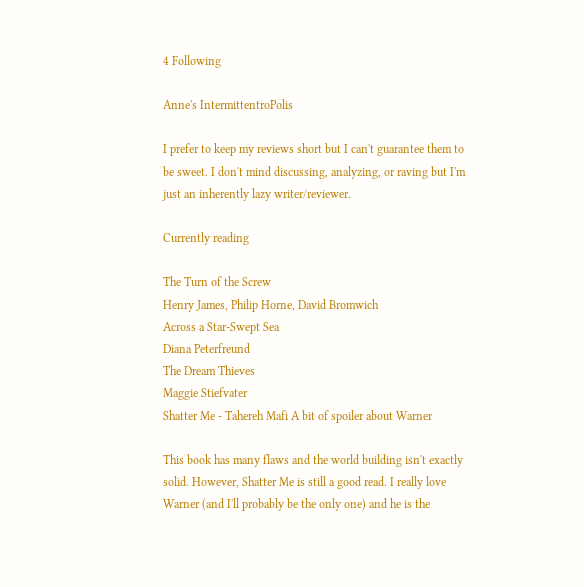4 Following

Anne's IntermittentroPolis

I prefer to keep my reviews short but I can't guarantee them to be sweet. I don't mind discussing, analyzing, or raving but I'm just an inherently lazy writer/reviewer.

Currently reading

The Turn of the Screw
Henry James, Philip Horne, David Bromwich
Across a Star-Swept Sea
Diana Peterfreund
The Dream Thieves
Maggie Stiefvater
Shatter Me - Tahereh Mafi A bit of spoiler about Warner

This book has many flaws and the world building isn't exactly solid. However, Shatter Me is still a good read. I really love Warner (and I'll probably be the only one) and he is the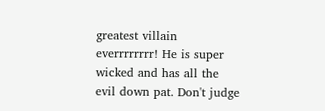greatest villain everrrrrrrr! He is super wicked and has all the evil down pat. Don't judge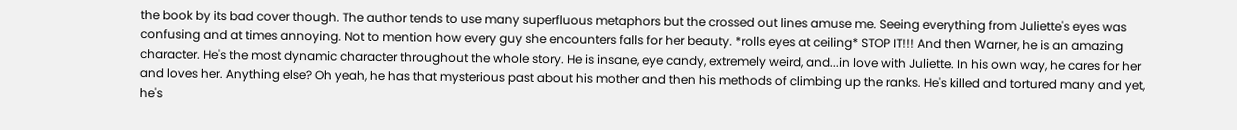the book by its bad cover though. The author tends to use many superfluous metaphors but the crossed out lines amuse me. Seeing everything from Juliette's eyes was confusing and at times annoying. Not to mention how every guy she encounters falls for her beauty. *rolls eyes at ceiling* STOP IT!!! And then Warner, he is an amazing character. He's the most dynamic character throughout the whole story. He is insane, eye candy, extremely weird, and...in love with Juliette. In his own way, he cares for her and loves her. Anything else? Oh yeah, he has that mysterious past about his mother and then his methods of climbing up the ranks. He's killed and tortured many and yet, he's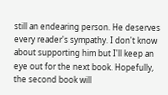still an endearing person. He deserves every reader's sympathy. I don't know about supporting him but I'll keep an eye out for the next book. Hopefully, the second book will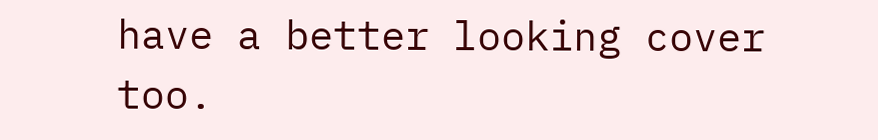have a better looking cover too.